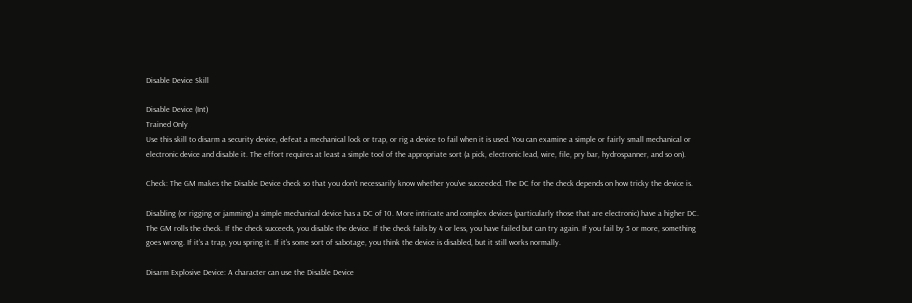Disable Device Skill

Disable Device (Int)
Trained Only
Use this skill to disarm a security device, defeat a mechanical lock or trap, or rig a device to fail when it is used. You can examine a simple or fairly small mechanical or electronic device and disable it. The effort requires at least a simple tool of the appropriate sort (a pick, electronic lead, wire, file, pry bar, hydrospanner, and so on).

Check: The GM makes the Disable Device check so that you don’t necessarily know whether you’ve succeeded. The DC for the check depends on how tricky the device is.

Disabling (or rigging or jamming) a simple mechanical device has a DC of 10. More intricate and complex devices (particularly those that are electronic) have a higher DC. The GM rolls the check. If the check succeeds, you disable the device. If the check fails by 4 or less, you have failed but can try again. If you fail by 5 or more, something goes wrong. If it’s a trap, you spring it. If it’s some sort of sabotage, you think the device is disabled, but it still works normally.

Disarm Explosive Device: A character can use the Disable Device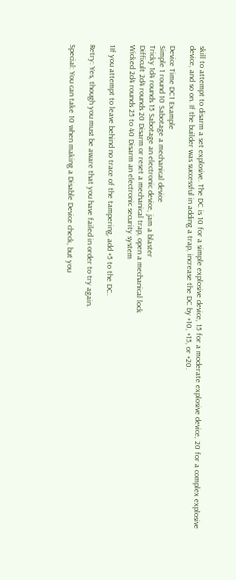skill to attempt to disarm a set explosive. The DC is 10 for a simple explosive device, 15 for a moderate explosive device, 20 for a complex explosive device, and so on. If the builder was successful in adding a trap, increase the DC by +10, +15, or +20.

Device Time DC1 Example
Simple 1 round 10 Sabotage a mechanical device
Tricky 1d4 rounds 15 Sabotage an electronic device, jam a blaster
Difficult 2d4 rounds 20 Disarm or reset a mechanical trap, open a mechanical lock
Wicked 2d4 rounds 25 to 40 Disarm an electronic security system

1If you attempt to leave behind no trace of the tampering, add +5 to the DC.

Retry: Yes, though you must be aware that you have failed in order to try again.

Special: You can take 10 when making a Disable Device check, but you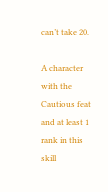can’t take 20.

A character with the Cautious feat and at least 1 rank in this skill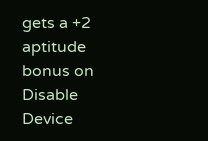gets a +2 aptitude bonus on Disable Device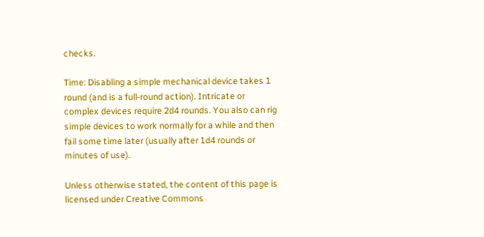checks.

Time: Disabling a simple mechanical device takes 1 round (and is a full-round action). Intricate or complex devices require 2d4 rounds. You also can rig simple devices to work normally for a while and then fail some time later (usually after 1d4 rounds or minutes of use).

Unless otherwise stated, the content of this page is licensed under Creative Commons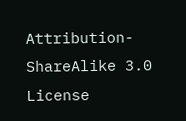Attribution-ShareAlike 3.0 License